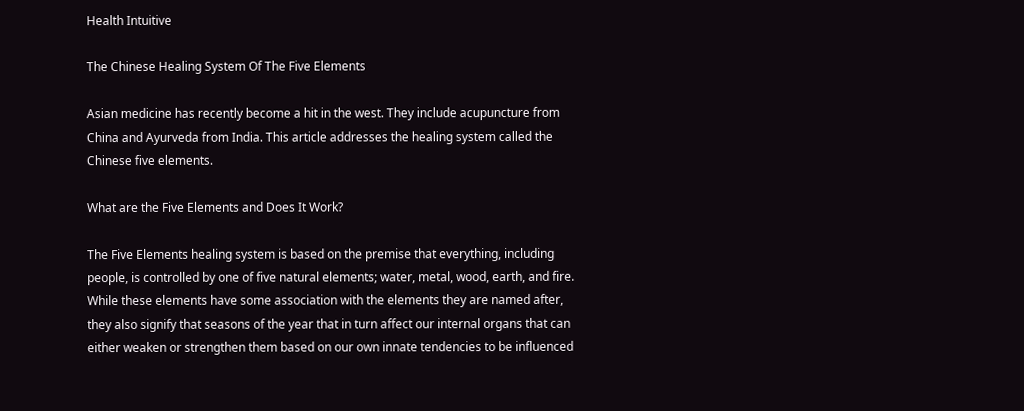Health Intuitive

The Chinese Healing System Of The Five Elements

Asian medicine has recently become a hit in the west. They include acupuncture from China and Ayurveda from India. This article addresses the healing system called the Chinese five elements.

What are the Five Elements and Does It Work?

The Five Elements healing system is based on the premise that everything, including people, is controlled by one of five natural elements; water, metal, wood, earth, and fire. While these elements have some association with the elements they are named after, they also signify that seasons of the year that in turn affect our internal organs that can either weaken or strengthen them based on our own innate tendencies to be influenced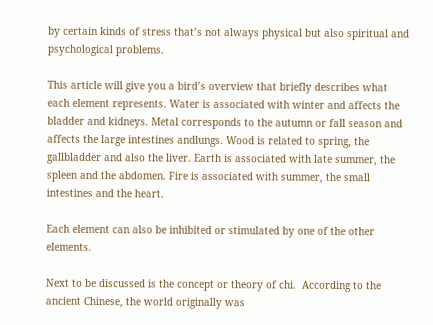by certain kinds of stress that’s not always physical but also spiritual and psychological problems.

This article will give you a bird’s overview that briefly describes what each element represents. Water is associated with winter and affects the bladder and kidneys. Metal corresponds to the autumn or fall season and affects the large intestines andlungs. Wood is related to spring, the gallbladder and also the liver. Earth is associated with late summer, the spleen and the abdomen. Fire is associated with summer, the small intestines and the heart.

Each element can also be inhibited or stimulated by one of the other elements.

Next to be discussed is the concept or theory of chi.  According to the ancient Chinese, the world originally was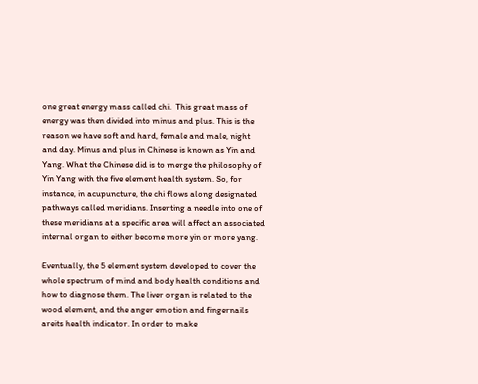one great energy mass called chi.  This great mass of energy was then divided into minus and plus. This is the reason we have soft and hard, female and male, night and day. Minus and plus in Chinese is known as Yin and Yang. What the Chinese did is to merge the philosophy of Yin Yang with the five element health system. So, for instance, in acupuncture, the chi flows along designated pathways called meridians. Inserting a needle into one of these meridians at a specific area will affect an associated internal organ to either become more yin or more yang.

Eventually, the 5 element system developed to cover the whole spectrum of mind and body health conditions and how to diagnose them. The liver organ is related to the wood element, and the anger emotion and fingernails areits health indicator. In order to make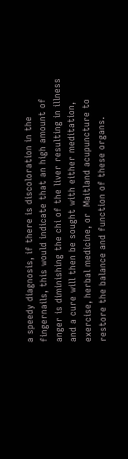a speedy diagnosis, if there is discoloration in the fingernails, this would indicate that an high amount of anger is diminishing the chi of the liver resulting in illness and a cure will then be sought with either meditation, exercise, herbal medicine, or  Maitland acupuncture to restore the balance and function of these organs.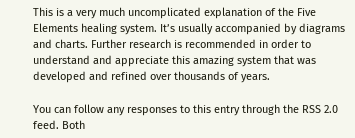This is a very much uncomplicated explanation of the Five Elements healing system. It’s usually accompanied by diagrams and charts. Further research is recommended in order to understand and appreciate this amazing system that was developed and refined over thousands of years.

You can follow any responses to this entry through the RSS 2.0 feed. Both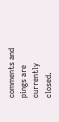comments and pings are currently closed.